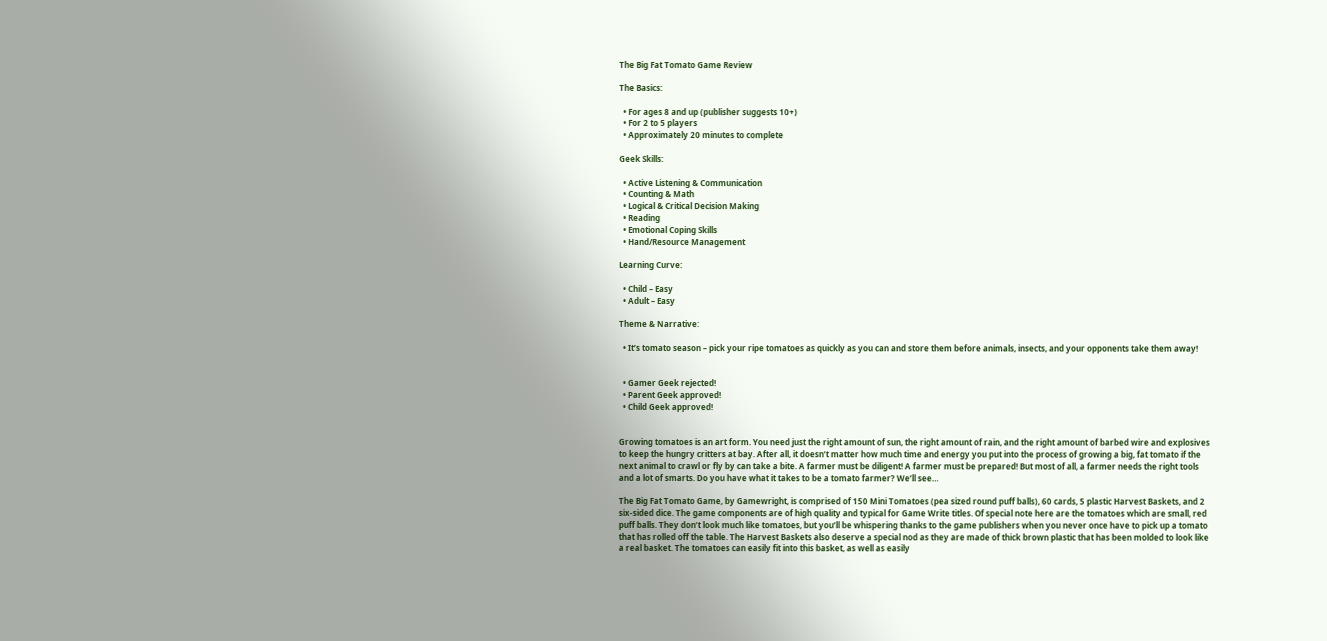The Big Fat Tomato Game Review

The Basics:

  • For ages 8 and up (publisher suggests 10+)
  • For 2 to 5 players
  • Approximately 20 minutes to complete

Geek Skills:

  • Active Listening & Communication
  • Counting & Math
  • Logical & Critical Decision Making
  • Reading
  • Emotional Coping Skills
  • Hand/Resource Management

Learning Curve:

  • Child – Easy
  • Adult – Easy

Theme & Narrative:

  • It’s tomato season – pick your ripe tomatoes as quickly as you can and store them before animals, insects, and your opponents take them away!


  • Gamer Geek rejected!
  • Parent Geek approved!
  • Child Geek approved!


Growing tomatoes is an art form. You need just the right amount of sun, the right amount of rain, and the right amount of barbed wire and explosives to keep the hungry critters at bay. After all, it doesn’t matter how much time and energy you put into the process of growing a big, fat tomato if the next animal to crawl or fly by can take a bite. A farmer must be diligent! A farmer must be prepared! But most of all, a farmer needs the right tools and a lot of smarts. Do you have what it takes to be a tomato farmer? We’ll see…

The Big Fat Tomato Game, by Gamewright, is comprised of 150 Mini Tomatoes (pea sized round puff balls), 60 cards, 5 plastic Harvest Baskets, and 2 six-sided dice. The game components are of high quality and typical for Game Write titles. Of special note here are the tomatoes which are small, red puff balls. They don’t look much like tomatoes, but you’ll be whispering thanks to the game publishers when you never once have to pick up a tomato that has rolled off the table. The Harvest Baskets also deserve a special nod as they are made of thick brown plastic that has been molded to look like a real basket. The tomatoes can easily fit into this basket, as well as easily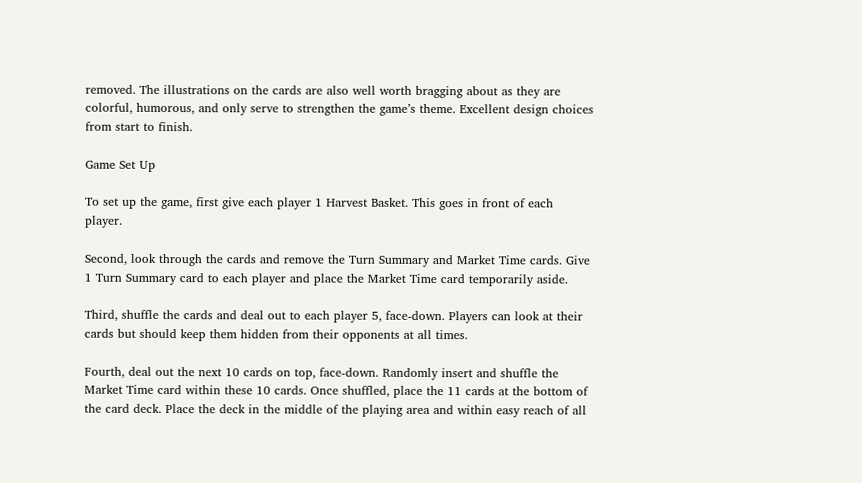removed. The illustrations on the cards are also well worth bragging about as they are colorful, humorous, and only serve to strengthen the game’s theme. Excellent design choices from start to finish.

Game Set Up

To set up the game, first give each player 1 Harvest Basket. This goes in front of each player.

Second, look through the cards and remove the Turn Summary and Market Time cards. Give 1 Turn Summary card to each player and place the Market Time card temporarily aside.

Third, shuffle the cards and deal out to each player 5, face-down. Players can look at their cards but should keep them hidden from their opponents at all times.

Fourth, deal out the next 10 cards on top, face-down. Randomly insert and shuffle the Market Time card within these 10 cards. Once shuffled, place the 11 cards at the bottom of the card deck. Place the deck in the middle of the playing area and within easy reach of all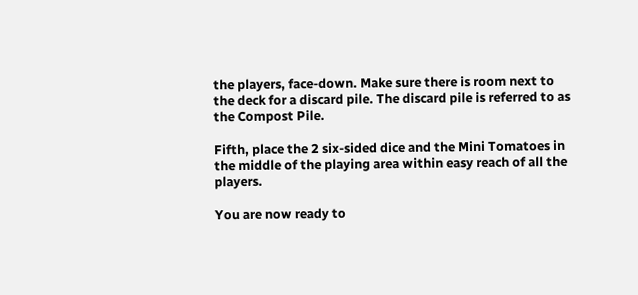the players, face-down. Make sure there is room next to the deck for a discard pile. The discard pile is referred to as the Compost Pile.

Fifth, place the 2 six-sided dice and the Mini Tomatoes in the middle of the playing area within easy reach of all the players.

You are now ready to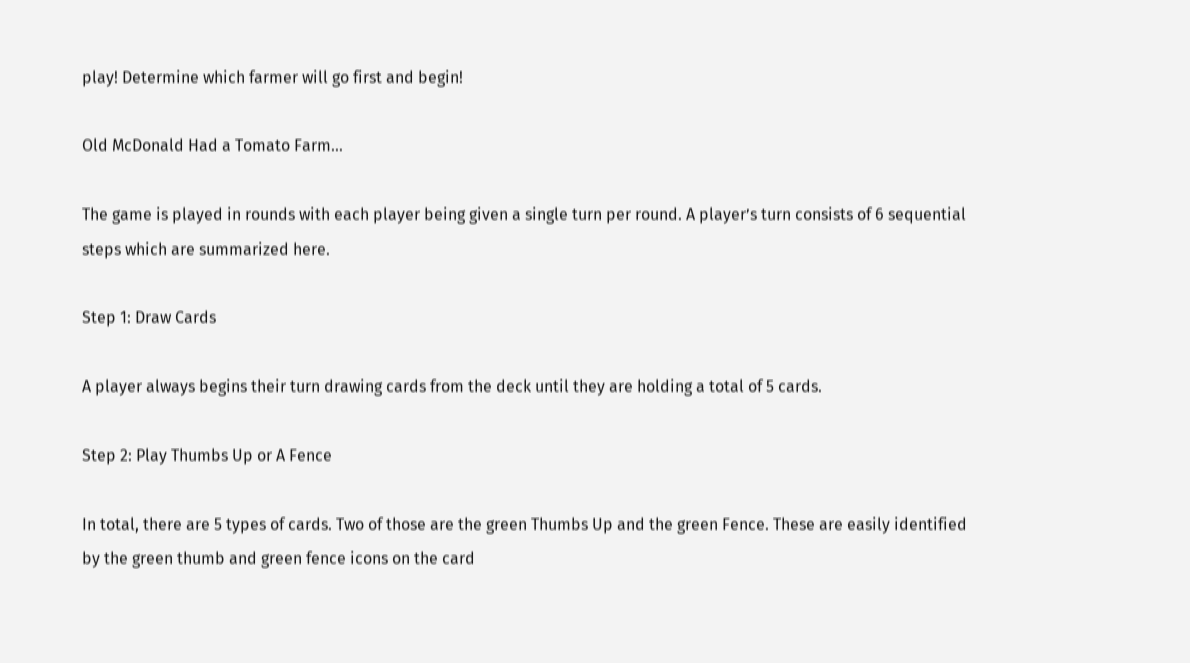play! Determine which farmer will go first and begin!

Old McDonald Had a Tomato Farm…

The game is played in rounds with each player being given a single turn per round. A player’s turn consists of 6 sequential steps which are summarized here.

Step 1: Draw Cards

A player always begins their turn drawing cards from the deck until they are holding a total of 5 cards.

Step 2: Play Thumbs Up or A Fence

In total, there are 5 types of cards. Two of those are the green Thumbs Up and the green Fence. These are easily identified by the green thumb and green fence icons on the card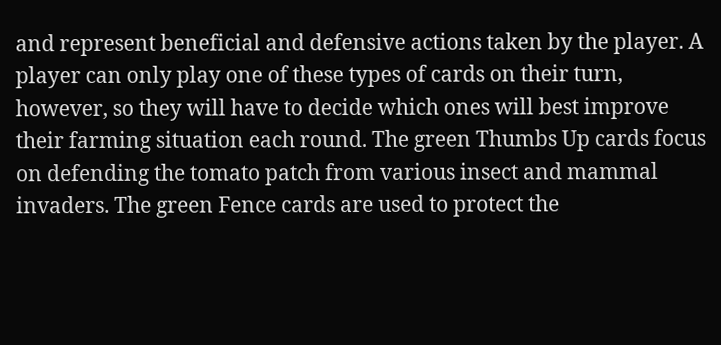and represent beneficial and defensive actions taken by the player. A player can only play one of these types of cards on their turn, however, so they will have to decide which ones will best improve their farming situation each round. The green Thumbs Up cards focus on defending the tomato patch from various insect and mammal invaders. The green Fence cards are used to protect the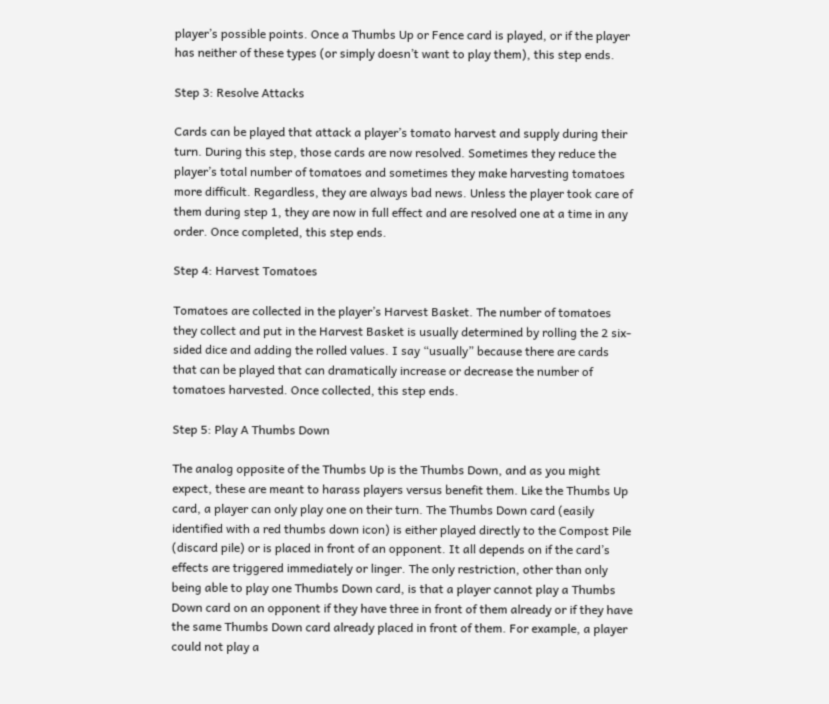player’s possible points. Once a Thumbs Up or Fence card is played, or if the player has neither of these types (or simply doesn’t want to play them), this step ends.

Step 3: Resolve Attacks

Cards can be played that attack a player’s tomato harvest and supply during their turn. During this step, those cards are now resolved. Sometimes they reduce the player’s total number of tomatoes and sometimes they make harvesting tomatoes more difficult. Regardless, they are always bad news. Unless the player took care of them during step 1, they are now in full effect and are resolved one at a time in any order. Once completed, this step ends.

Step 4: Harvest Tomatoes

Tomatoes are collected in the player’s Harvest Basket. The number of tomatoes they collect and put in the Harvest Basket is usually determined by rolling the 2 six-sided dice and adding the rolled values. I say “usually” because there are cards that can be played that can dramatically increase or decrease the number of tomatoes harvested. Once collected, this step ends.

Step 5: Play A Thumbs Down

The analog opposite of the Thumbs Up is the Thumbs Down, and as you might expect, these are meant to harass players versus benefit them. Like the Thumbs Up card, a player can only play one on their turn. The Thumbs Down card (easily identified with a red thumbs down icon) is either played directly to the Compost Pile (discard pile) or is placed in front of an opponent. It all depends on if the card’s effects are triggered immediately or linger. The only restriction, other than only being able to play one Thumbs Down card, is that a player cannot play a Thumbs Down card on an opponent if they have three in front of them already or if they have the same Thumbs Down card already placed in front of them. For example, a player could not play a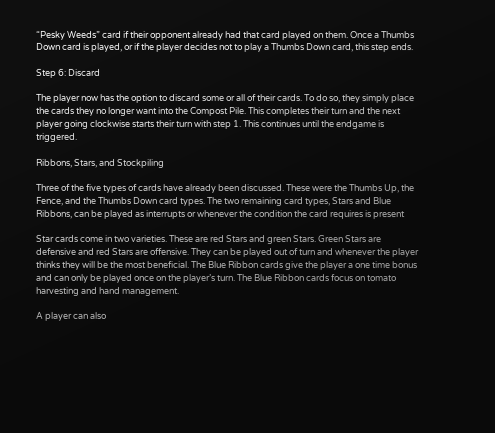“Pesky Weeds” card if their opponent already had that card played on them. Once a Thumbs Down card is played, or if the player decides not to play a Thumbs Down card, this step ends.

Step 6: Discard

The player now has the option to discard some or all of their cards. To do so, they simply place the cards they no longer want into the Compost Pile. This completes their turn and the next player going clockwise starts their turn with step 1. This continues until the endgame is triggered.

Ribbons, Stars, and Stockpiling

Three of the five types of cards have already been discussed. These were the Thumbs Up, the Fence, and the Thumbs Down card types. The two remaining card types, Stars and Blue Ribbons, can be played as interrupts or whenever the condition the card requires is present

Star cards come in two varieties. These are red Stars and green Stars. Green Stars are defensive and red Stars are offensive. They can be played out of turn and whenever the player thinks they will be the most beneficial. The Blue Ribbon cards give the player a one time bonus and can only be played once on the player’s turn. The Blue Ribbon cards focus on tomato harvesting and hand management.

A player can also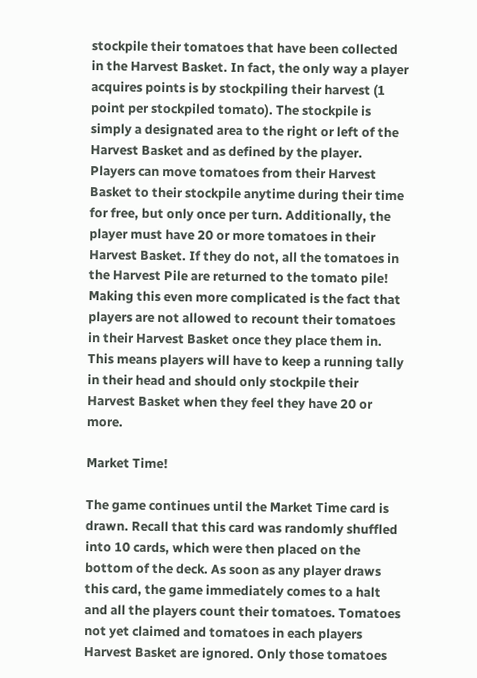stockpile their tomatoes that have been collected in the Harvest Basket. In fact, the only way a player acquires points is by stockpiling their harvest (1 point per stockpiled tomato). The stockpile is simply a designated area to the right or left of the Harvest Basket and as defined by the player. Players can move tomatoes from their Harvest Basket to their stockpile anytime during their time for free, but only once per turn. Additionally, the player must have 20 or more tomatoes in their Harvest Basket. If they do not, all the tomatoes in the Harvest Pile are returned to the tomato pile! Making this even more complicated is the fact that players are not allowed to recount their tomatoes in their Harvest Basket once they place them in. This means players will have to keep a running tally in their head and should only stockpile their Harvest Basket when they feel they have 20 or more.

Market Time!

The game continues until the Market Time card is drawn. Recall that this card was randomly shuffled into 10 cards, which were then placed on the bottom of the deck. As soon as any player draws this card, the game immediately comes to a halt and all the players count their tomatoes. Tomatoes not yet claimed and tomatoes in each players Harvest Basket are ignored. Only those tomatoes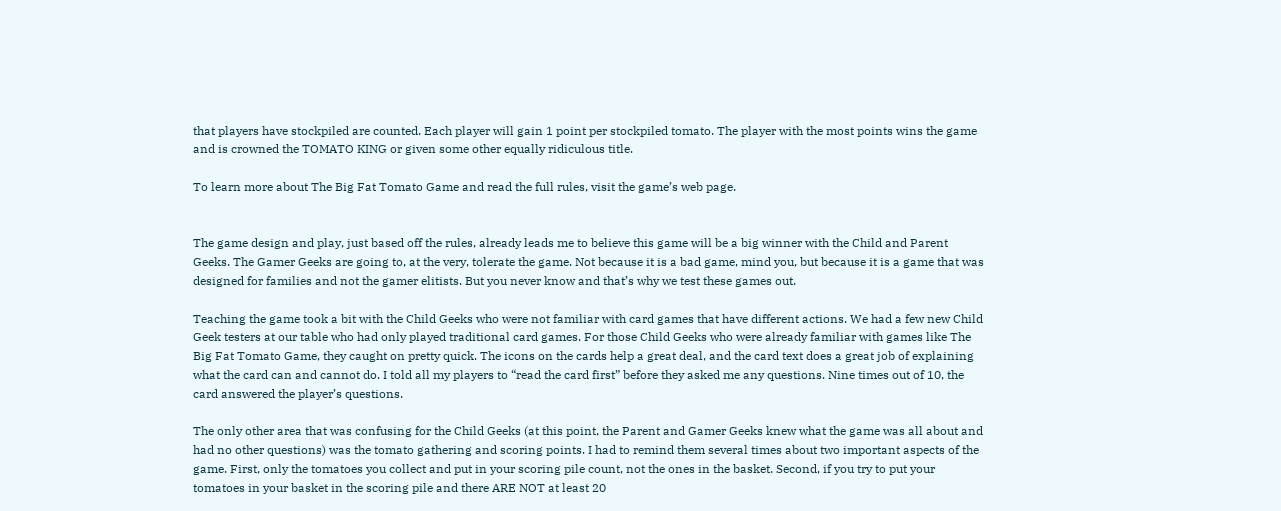that players have stockpiled are counted. Each player will gain 1 point per stockpiled tomato. The player with the most points wins the game and is crowned the TOMATO KING or given some other equally ridiculous title.

To learn more about The Big Fat Tomato Game and read the full rules, visit the game’s web page.


The game design and play, just based off the rules, already leads me to believe this game will be a big winner with the Child and Parent Geeks. The Gamer Geeks are going to, at the very, tolerate the game. Not because it is a bad game, mind you, but because it is a game that was designed for families and not the gamer elitists. But you never know and that’s why we test these games out.

Teaching the game took a bit with the Child Geeks who were not familiar with card games that have different actions. We had a few new Child Geek testers at our table who had only played traditional card games. For those Child Geeks who were already familiar with games like The Big Fat Tomato Game, they caught on pretty quick. The icons on the cards help a great deal, and the card text does a great job of explaining what the card can and cannot do. I told all my players to “read the card first” before they asked me any questions. Nine times out of 10, the card answered the player’s questions.

The only other area that was confusing for the Child Geeks (at this point, the Parent and Gamer Geeks knew what the game was all about and had no other questions) was the tomato gathering and scoring points. I had to remind them several times about two important aspects of the game. First, only the tomatoes you collect and put in your scoring pile count, not the ones in the basket. Second, if you try to put your tomatoes in your basket in the scoring pile and there ARE NOT at least 20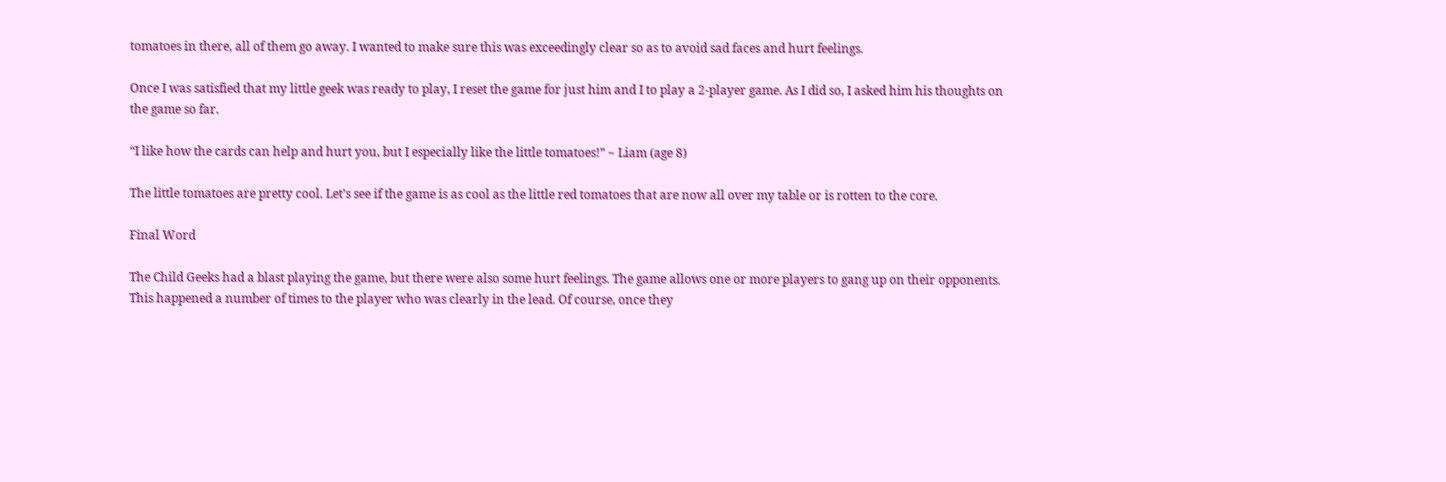tomatoes in there, all of them go away. I wanted to make sure this was exceedingly clear so as to avoid sad faces and hurt feelings.

Once I was satisfied that my little geek was ready to play, I reset the game for just him and I to play a 2-player game. As I did so, I asked him his thoughts on the game so far.

“I like how the cards can help and hurt you, but I especially like the little tomatoes!” ~ Liam (age 8)

The little tomatoes are pretty cool. Let’s see if the game is as cool as the little red tomatoes that are now all over my table or is rotten to the core.

Final Word

The Child Geeks had a blast playing the game, but there were also some hurt feelings. The game allows one or more players to gang up on their opponents. This happened a number of times to the player who was clearly in the lead. Of course, once they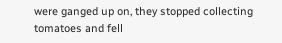were ganged up on, they stopped collecting tomatoes and fell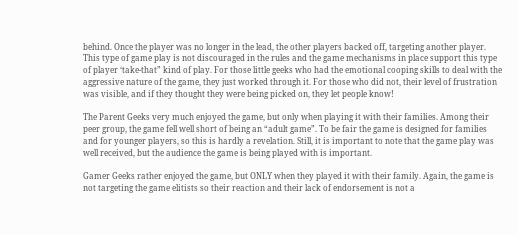behind. Once the player was no longer in the lead, the other players backed off, targeting another player. This type of game play is not discouraged in the rules and the game mechanisms in place support this type of player ‘take-that” kind of play. For those little geeks who had the emotional cooping skills to deal with the aggressive nature of the game, they just worked through it. For those who did not, their level of frustration was visible, and if they thought they were being picked on, they let people know!

The Parent Geeks very much enjoyed the game, but only when playing it with their families. Among their peer group, the game fell well short of being an “adult game”. To be fair the game is designed for families and for younger players, so this is hardly a revelation. Still, it is important to note that the game play was well received, but the audience the game is being played with is important.

Gamer Geeks rather enjoyed the game, but ONLY when they played it with their family. Again, the game is not targeting the game elitists so their reaction and their lack of endorsement is not a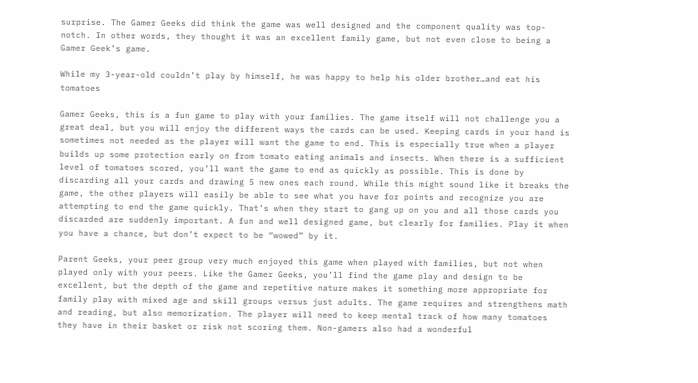surprise. The Gamer Geeks did think the game was well designed and the component quality was top-notch. In other words, they thought it was an excellent family game, but not even close to being a Gamer Geek’s game.

While my 3-year-old couldn’t play by himself, he was happy to help his older brother…and eat his tomatoes

Gamer Geeks, this is a fun game to play with your families. The game itself will not challenge you a great deal, but you will enjoy the different ways the cards can be used. Keeping cards in your hand is sometimes not needed as the player will want the game to end. This is especially true when a player builds up some protection early on from tomato eating animals and insects. When there is a sufficient level of tomatoes scored, you’ll want the game to end as quickly as possible. This is done by discarding all your cards and drawing 5 new ones each round. While this might sound like it breaks the game, the other players will easily be able to see what you have for points and recognize you are attempting to end the game quickly. That’s when they start to gang up on you and all those cards you discarded are suddenly important. A fun and well designed game, but clearly for families. Play it when you have a chance, but don’t expect to be “wowed” by it.

Parent Geeks, your peer group very much enjoyed this game when played with families, but not when played only with your peers. Like the Gamer Geeks, you’ll find the game play and design to be excellent, but the depth of the game and repetitive nature makes it something more appropriate for family play with mixed age and skill groups versus just adults. The game requires and strengthens math and reading, but also memorization. The player will need to keep mental track of how many tomatoes they have in their basket or risk not scoring them. Non-gamers also had a wonderful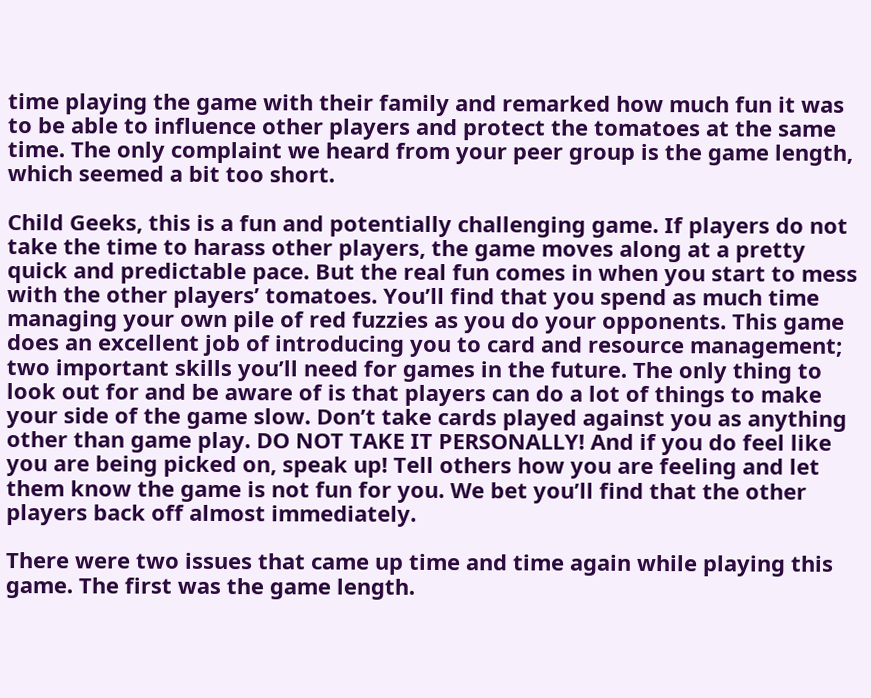time playing the game with their family and remarked how much fun it was to be able to influence other players and protect the tomatoes at the same time. The only complaint we heard from your peer group is the game length, which seemed a bit too short.

Child Geeks, this is a fun and potentially challenging game. If players do not take the time to harass other players, the game moves along at a pretty quick and predictable pace. But the real fun comes in when you start to mess with the other players’ tomatoes. You’ll find that you spend as much time managing your own pile of red fuzzies as you do your opponents. This game does an excellent job of introducing you to card and resource management; two important skills you’ll need for games in the future. The only thing to look out for and be aware of is that players can do a lot of things to make your side of the game slow. Don’t take cards played against you as anything other than game play. DO NOT TAKE IT PERSONALLY! And if you do feel like you are being picked on, speak up! Tell others how you are feeling and let them know the game is not fun for you. We bet you’ll find that the other players back off almost immediately.

There were two issues that came up time and time again while playing this game. The first was the game length.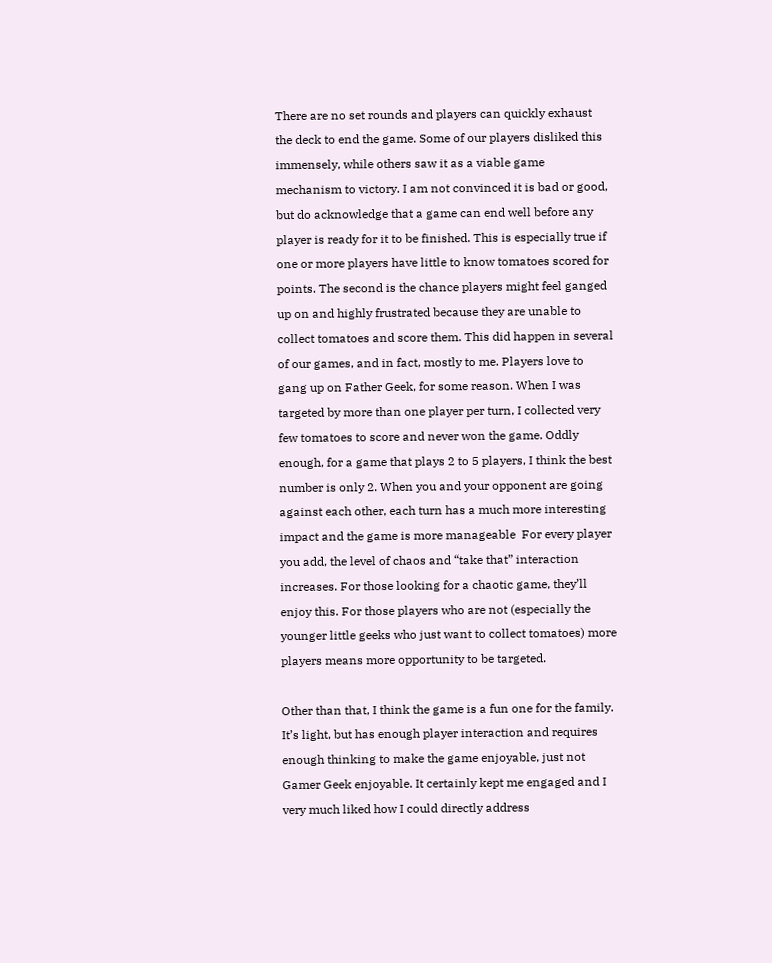There are no set rounds and players can quickly exhaust the deck to end the game. Some of our players disliked this immensely, while others saw it as a viable game mechanism to victory. I am not convinced it is bad or good, but do acknowledge that a game can end well before any player is ready for it to be finished. This is especially true if one or more players have little to know tomatoes scored for points. The second is the chance players might feel ganged up on and highly frustrated because they are unable to collect tomatoes and score them. This did happen in several of our games, and in fact, mostly to me. Players love to gang up on Father Geek, for some reason. When I was targeted by more than one player per turn, I collected very few tomatoes to score and never won the game. Oddly enough, for a game that plays 2 to 5 players, I think the best number is only 2. When you and your opponent are going against each other, each turn has a much more interesting impact and the game is more manageable  For every player you add, the level of chaos and “take that” interaction increases. For those looking for a chaotic game, they’ll enjoy this. For those players who are not (especially the younger little geeks who just want to collect tomatoes) more players means more opportunity to be targeted.

Other than that, I think the game is a fun one for the family. It’s light, but has enough player interaction and requires enough thinking to make the game enjoyable, just not Gamer Geek enjoyable. It certainly kept me engaged and I very much liked how I could directly address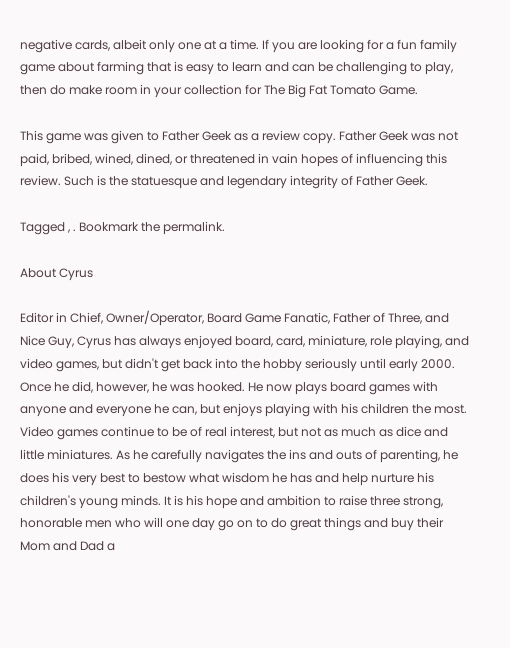negative cards, albeit only one at a time. If you are looking for a fun family game about farming that is easy to learn and can be challenging to play, then do make room in your collection for The Big Fat Tomato Game.

This game was given to Father Geek as a review copy. Father Geek was not paid, bribed, wined, dined, or threatened in vain hopes of influencing this review. Such is the statuesque and legendary integrity of Father Geek.

Tagged , . Bookmark the permalink.

About Cyrus

Editor in Chief, Owner/Operator, Board Game Fanatic, Father of Three, and Nice Guy, Cyrus has always enjoyed board, card, miniature, role playing, and video games, but didn't get back into the hobby seriously until early 2000. Once he did, however, he was hooked. He now plays board games with anyone and everyone he can, but enjoys playing with his children the most. Video games continue to be of real interest, but not as much as dice and little miniatures. As he carefully navigates the ins and outs of parenting, he does his very best to bestow what wisdom he has and help nurture his children's young minds. It is his hope and ambition to raise three strong, honorable men who will one day go on to do great things and buy their Mom and Dad a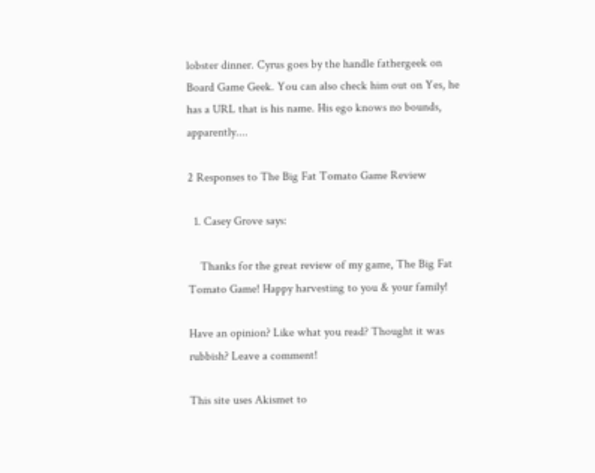lobster dinner. Cyrus goes by the handle fathergeek on Board Game Geek. You can also check him out on Yes, he has a URL that is his name. His ego knows no bounds, apparently....

2 Responses to The Big Fat Tomato Game Review

  1. Casey Grove says:

    Thanks for the great review of my game, The Big Fat Tomato Game! Happy harvesting to you & your family!

Have an opinion? Like what you read? Thought it was rubbish? Leave a comment!

This site uses Akismet to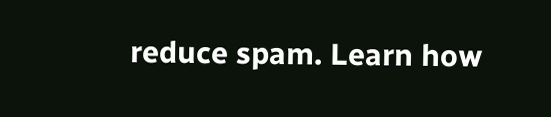reduce spam. Learn how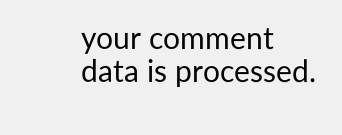your comment data is processed.